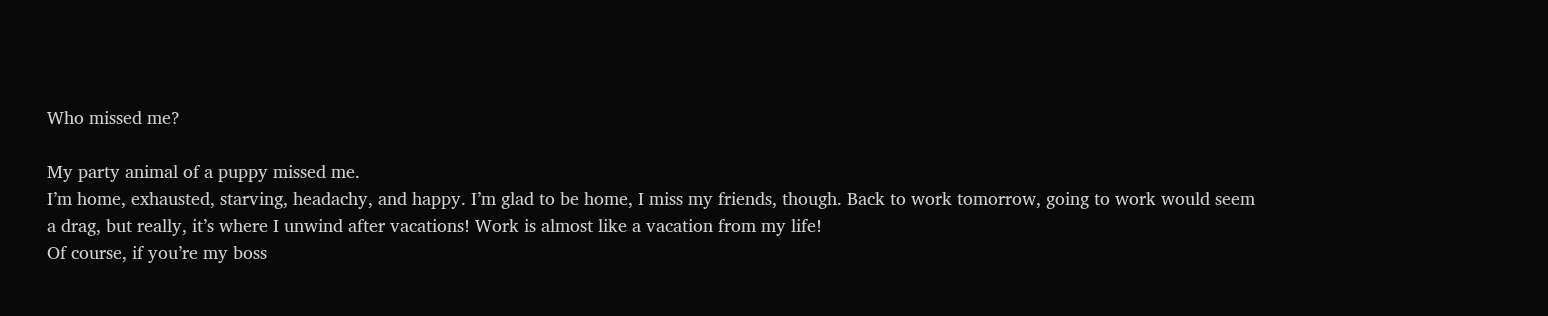Who missed me?

My party animal of a puppy missed me.
I’m home, exhausted, starving, headachy, and happy. I’m glad to be home, I miss my friends, though. Back to work tomorrow, going to work would seem a drag, but really, it’s where I unwind after vacations! Work is almost like a vacation from my life!
Of course, if you’re my boss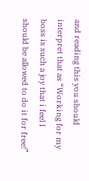and reading this you should interpret that as “Working for my boss is such a joy that i feel I should be allowed to do it for free!”